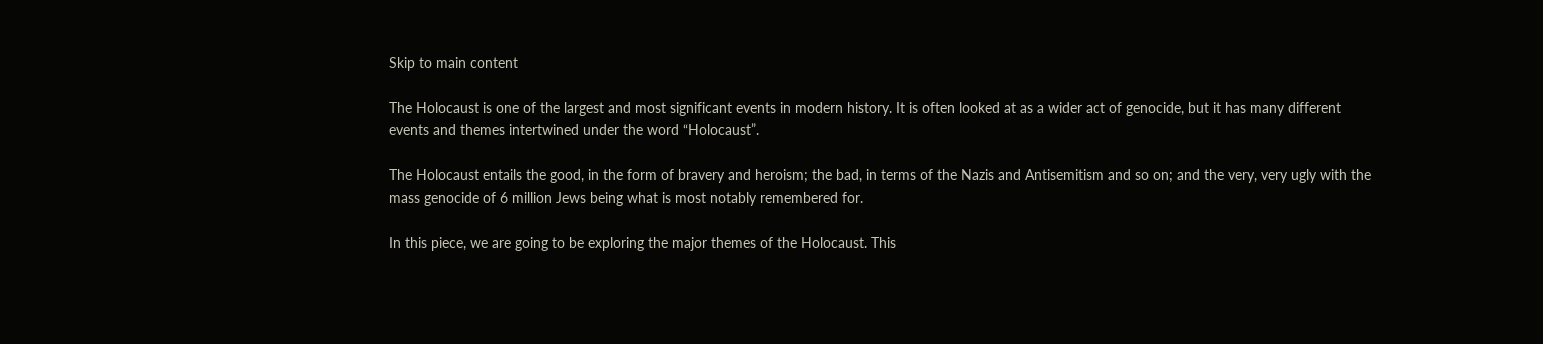Skip to main content

The Holocaust is one of the largest and most significant events in modern history. It is often looked at as a wider act of genocide, but it has many different events and themes intertwined under the word “Holocaust”.

The Holocaust entails the good, in the form of bravery and heroism; the bad, in terms of the Nazis and Antisemitism and so on; and the very, very ugly with the mass genocide of 6 million Jews being what is most notably remembered for.

In this piece, we are going to be exploring the major themes of the Holocaust. This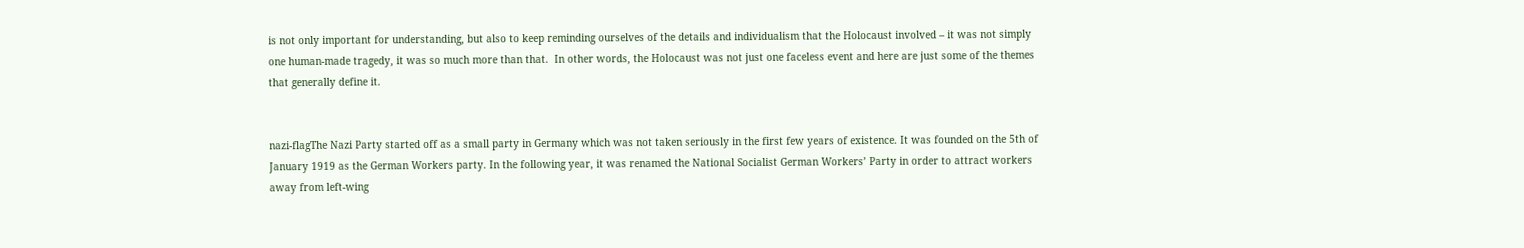is not only important for understanding, but also to keep reminding ourselves of the details and individualism that the Holocaust involved – it was not simply one human-made tragedy, it was so much more than that.  In other words, the Holocaust was not just one faceless event and here are just some of the themes that generally define it.


nazi-flagThe Nazi Party started off as a small party in Germany which was not taken seriously in the first few years of existence. It was founded on the 5th of January 1919 as the German Workers party. In the following year, it was renamed the National Socialist German Workers’ Party in order to attract workers away from left-wing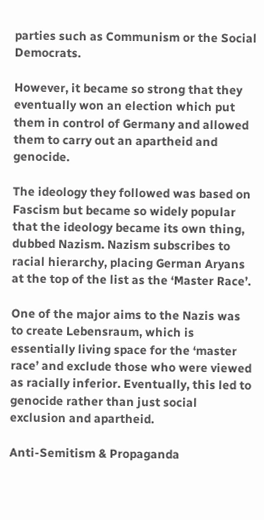parties such as Communism or the Social Democrats.

However, it became so strong that they eventually won an election which put them in control of Germany and allowed them to carry out an apartheid and genocide.

The ideology they followed was based on Fascism but became so widely popular that the ideology became its own thing, dubbed Nazism. Nazism subscribes to racial hierarchy, placing German Aryans at the top of the list as the ‘Master Race’.

One of the major aims to the Nazis was to create Lebensraum, which is essentially living space for the ‘master race’ and exclude those who were viewed as racially inferior. Eventually, this led to genocide rather than just social exclusion and apartheid.

Anti-Semitism & Propaganda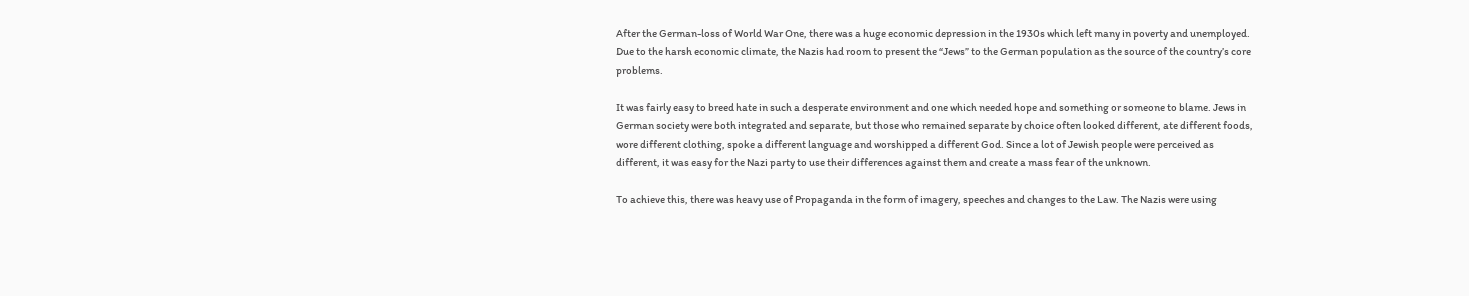After the German-loss of World War One, there was a huge economic depression in the 1930s which left many in poverty and unemployed. Due to the harsh economic climate, the Nazis had room to present the “Jews” to the German population as the source of the country’s core problems.

It was fairly easy to breed hate in such a desperate environment and one which needed hope and something or someone to blame. Jews in German society were both integrated and separate, but those who remained separate by choice often looked different, ate different foods, wore different clothing, spoke a different language and worshipped a different God. Since a lot of Jewish people were perceived as different, it was easy for the Nazi party to use their differences against them and create a mass fear of the unknown.

To achieve this, there was heavy use of Propaganda in the form of imagery, speeches and changes to the Law. The Nazis were using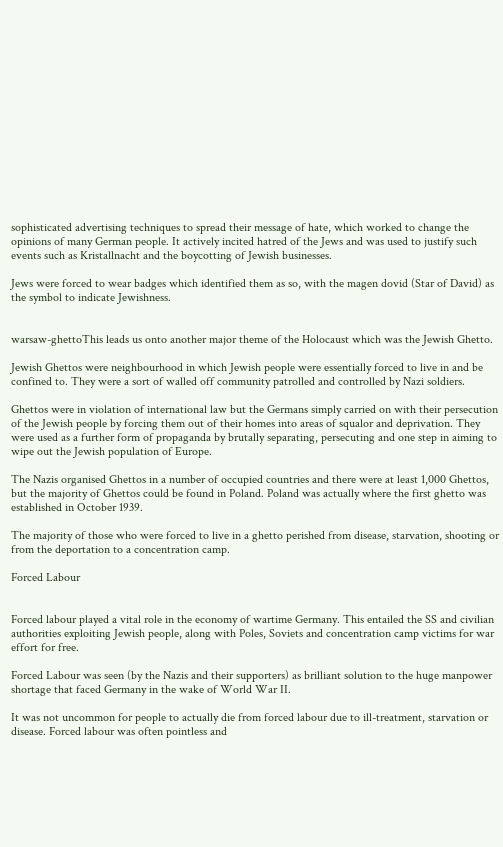sophisticated advertising techniques to spread their message of hate, which worked to change the opinions of many German people. It actively incited hatred of the Jews and was used to justify such events such as Kristallnacht and the boycotting of Jewish businesses.

Jews were forced to wear badges which identified them as so, with the magen dovid (Star of David) as the symbol to indicate Jewishness.


warsaw-ghettoThis leads us onto another major theme of the Holocaust which was the Jewish Ghetto.

Jewish Ghettos were neighbourhood in which Jewish people were essentially forced to live in and be confined to. They were a sort of walled off community patrolled and controlled by Nazi soldiers.

Ghettos were in violation of international law but the Germans simply carried on with their persecution of the Jewish people by forcing them out of their homes into areas of squalor and deprivation. They were used as a further form of propaganda by brutally separating, persecuting and one step in aiming to wipe out the Jewish population of Europe.

The Nazis organised Ghettos in a number of occupied countries and there were at least 1,000 Ghettos, but the majority of Ghettos could be found in Poland. Poland was actually where the first ghetto was established in October 1939.

The majority of those who were forced to live in a ghetto perished from disease, starvation, shooting or from the deportation to a concentration camp.

Forced Labour


Forced labour played a vital role in the economy of wartime Germany. This entailed the SS and civilian authorities exploiting Jewish people, along with Poles, Soviets and concentration camp victims for war effort for free.

Forced Labour was seen (by the Nazis and their supporters) as brilliant solution to the huge manpower shortage that faced Germany in the wake of World War II.

It was not uncommon for people to actually die from forced labour due to ill-treatment, starvation or disease. Forced labour was often pointless and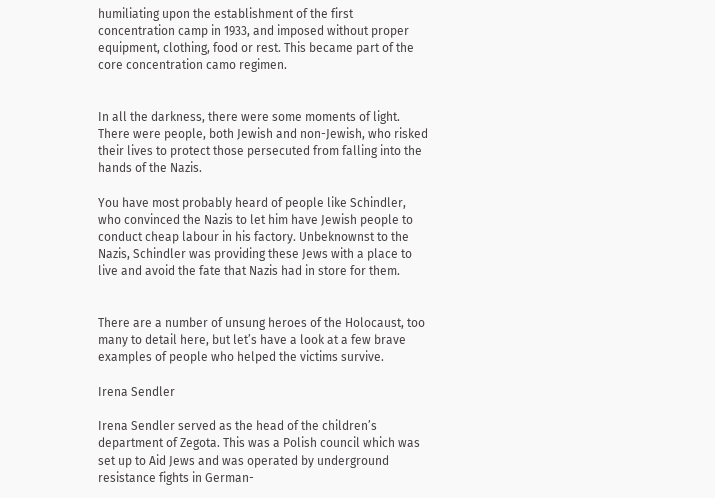humiliating upon the establishment of the first concentration camp in 1933, and imposed without proper equipment, clothing, food or rest. This became part of the core concentration camo regimen.


In all the darkness, there were some moments of light. There were people, both Jewish and non-Jewish, who risked their lives to protect those persecuted from falling into the hands of the Nazis.

You have most probably heard of people like Schindler, who convinced the Nazis to let him have Jewish people to conduct cheap labour in his factory. Unbeknownst to the Nazis, Schindler was providing these Jews with a place to live and avoid the fate that Nazis had in store for them.


There are a number of unsung heroes of the Holocaust, too many to detail here, but let’s have a look at a few brave examples of people who helped the victims survive.

Irena Sendler

Irena Sendler served as the head of the children’s department of Zegota. This was a Polish council which was set up to Aid Jews and was operated by underground resistance fights in German-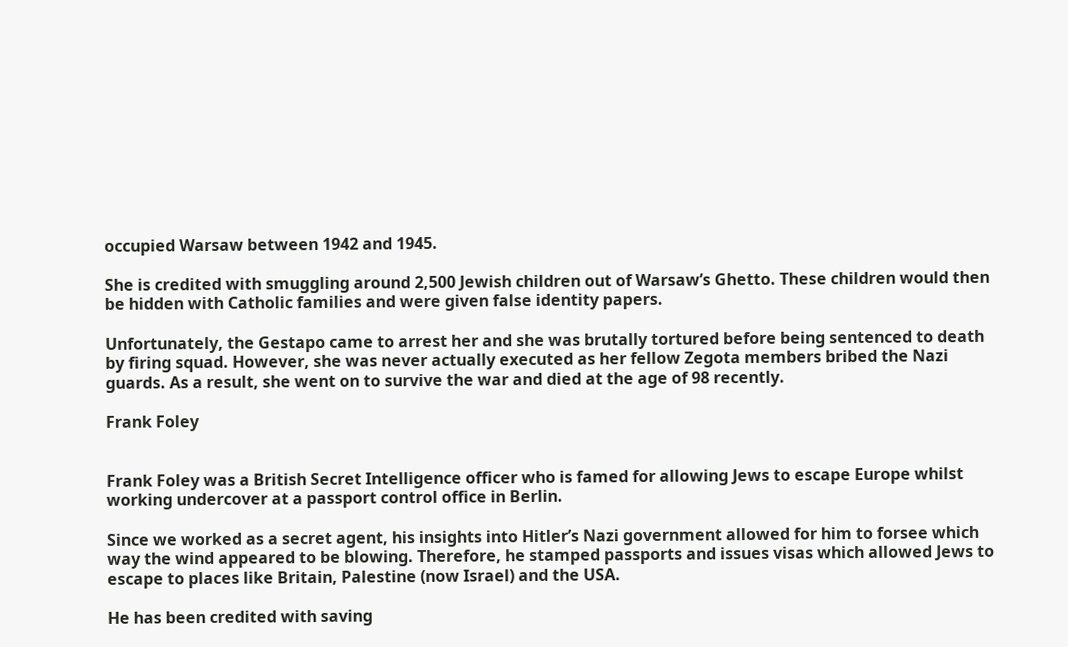occupied Warsaw between 1942 and 1945.

She is credited with smuggling around 2,500 Jewish children out of Warsaw’s Ghetto. These children would then be hidden with Catholic families and were given false identity papers.

Unfortunately, the Gestapo came to arrest her and she was brutally tortured before being sentenced to death by firing squad. However, she was never actually executed as her fellow Zegota members bribed the Nazi guards. As a result, she went on to survive the war and died at the age of 98 recently.

Frank Foley


Frank Foley was a British Secret Intelligence officer who is famed for allowing Jews to escape Europe whilst working undercover at a passport control office in Berlin.

Since we worked as a secret agent, his insights into Hitler’s Nazi government allowed for him to forsee which way the wind appeared to be blowing. Therefore, he stamped passports and issues visas which allowed Jews to escape to places like Britain, Palestine (now Israel) and the USA.

He has been credited with saving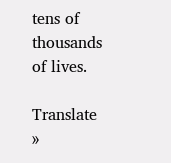tens of thousands of lives.

Translate »